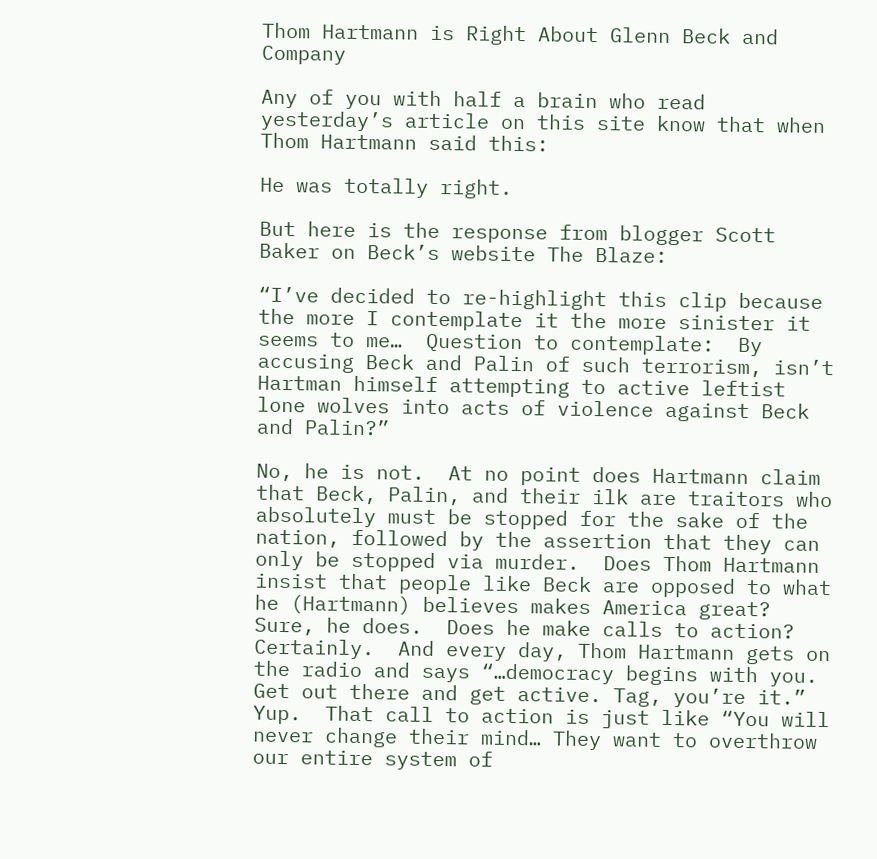Thom Hartmann is Right About Glenn Beck and Company

Any of you with half a brain who read yesterday’s article on this site know that when Thom Hartmann said this:

He was totally right.

But here is the response from blogger Scott Baker on Beck’s website The Blaze:

“I’ve decided to re-highlight this clip because the more I contemplate it the more sinister it seems to me…  Question to contemplate:  By accusing Beck and Palin of such terrorism, isn’t Hartman himself attempting to active leftist lone wolves into acts of violence against Beck and Palin?”

No, he is not.  At no point does Hartmann claim that Beck, Palin, and their ilk are traitors who absolutely must be stopped for the sake of the nation, followed by the assertion that they can only be stopped via murder.  Does Thom Hartmann insist that people like Beck are opposed to what he (Hartmann) believes makes America great?  Sure, he does.  Does he make calls to action?  Certainly.  And every day, Thom Hartmann gets on the radio and says “…democracy begins with you. Get out there and get active. Tag, you’re it.”  Yup.  That call to action is just like “You will never change their mind… They want to overthrow our entire system of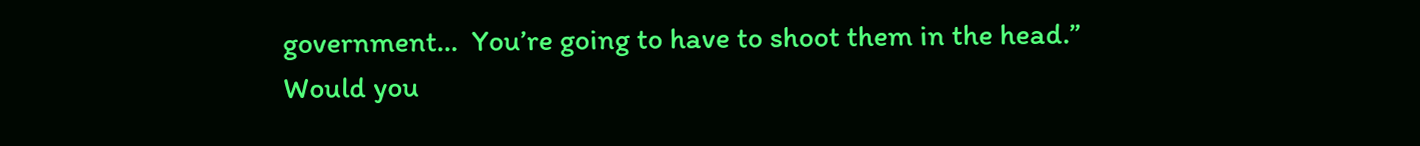government…  You’re going to have to shoot them in the head.”
Would you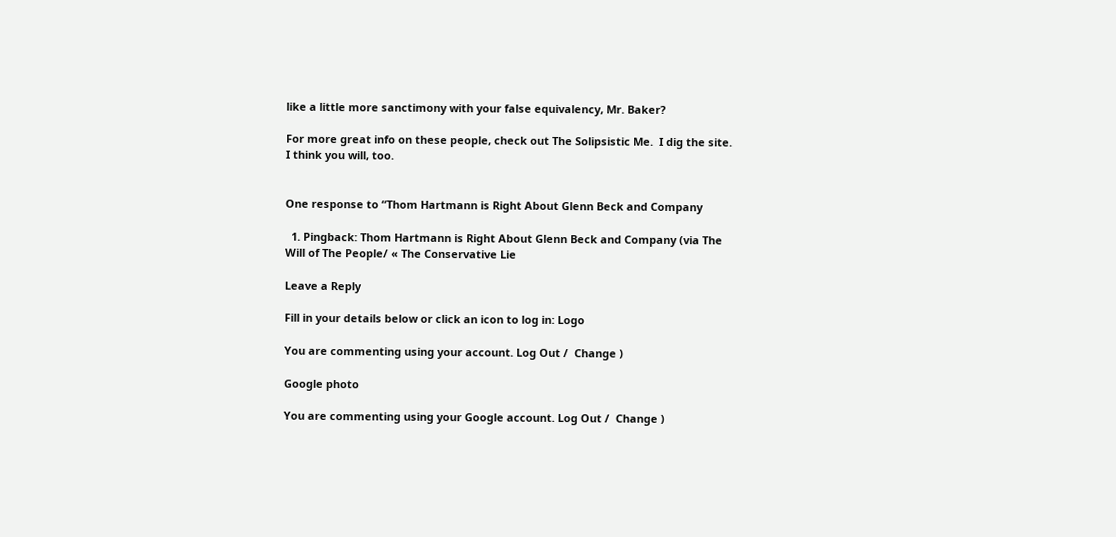like a little more sanctimony with your false equivalency, Mr. Baker?

For more great info on these people, check out The Solipsistic Me.  I dig the site.  I think you will, too.


One response to “Thom Hartmann is Right About Glenn Beck and Company

  1. Pingback: Thom Hartmann is Right About Glenn Beck and Company (via The Will of The People/ « The Conservative Lie

Leave a Reply

Fill in your details below or click an icon to log in: Logo

You are commenting using your account. Log Out /  Change )

Google photo

You are commenting using your Google account. Log Out /  Change )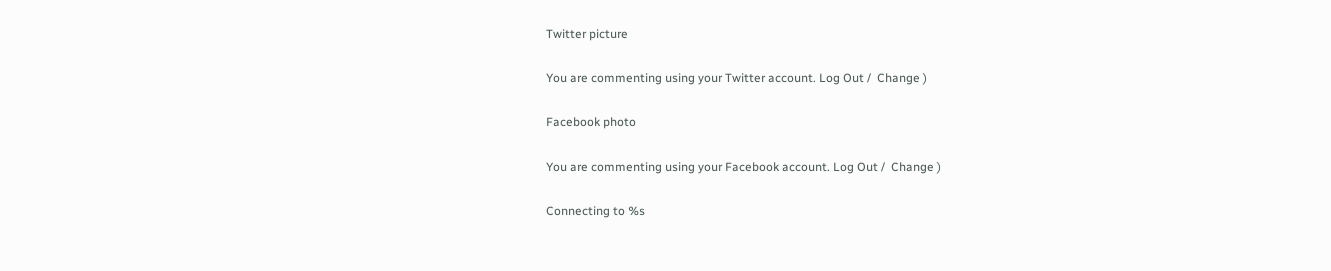Twitter picture

You are commenting using your Twitter account. Log Out /  Change )

Facebook photo

You are commenting using your Facebook account. Log Out /  Change )

Connecting to %s